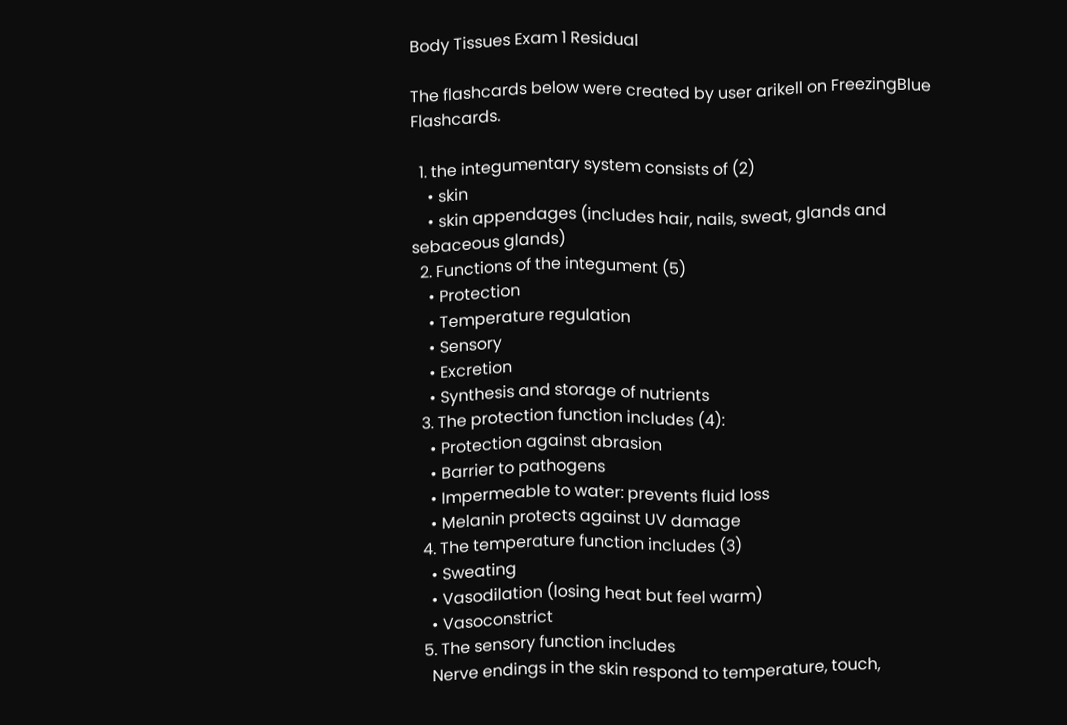Body Tissues Exam 1 Residual

The flashcards below were created by user arikell on FreezingBlue Flashcards.

  1. the integumentary system consists of (2)
    • skin
    • skin appendages (includes hair, nails, sweat, glands and sebaceous glands)
  2. Functions of the integument (5)
    • Protection
    • Temperature regulation
    • Sensory
    • Excretion
    • Synthesis and storage of nutrients
  3. The protection function includes (4):
    • Protection against abrasion
    • Barrier to pathogens
    • Impermeable to water: prevents fluid loss
    • Melanin protects against UV damage
  4. The temperature function includes (3)
    • Sweating
    • Vasodilation (losing heat but feel warm)
    • Vasoconstrict
  5. The sensory function includes
    Nerve endings in the skin respond to temperature, touch,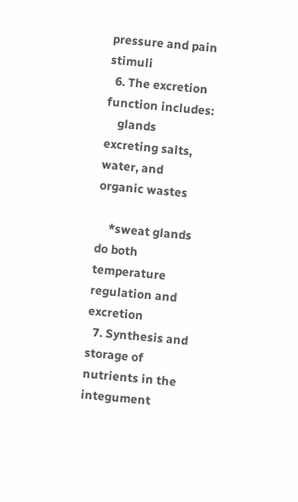pressure and pain stimuli
  6. The excretion function includes:
    glands excreting salts, water, and organic wastes

    *sweat glands do both temperature regulation and excretion
  7. Synthesis and storage of nutrients in the integument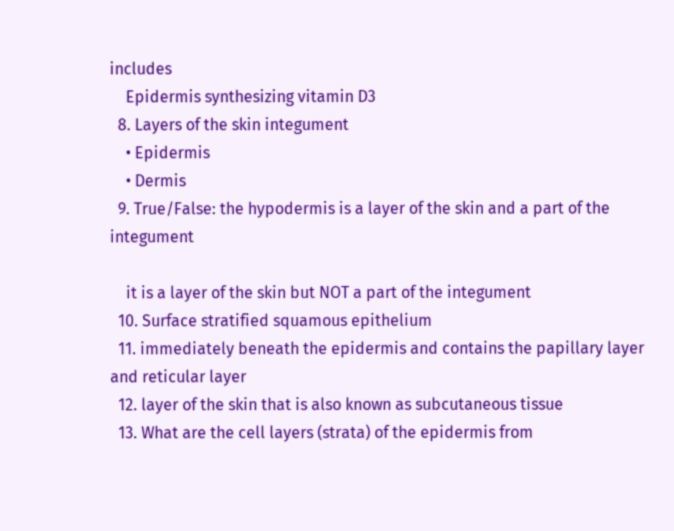includes
    Epidermis synthesizing vitamin D3
  8. Layers of the skin integument
    • Epidermis
    • Dermis
  9. True/False: the hypodermis is a layer of the skin and a part of the integument

    it is a layer of the skin but NOT a part of the integument
  10. Surface stratified squamous epithelium
  11. immediately beneath the epidermis and contains the papillary layer and reticular layer
  12. layer of the skin that is also known as subcutaneous tissue
  13. What are the cell layers (strata) of the epidermis from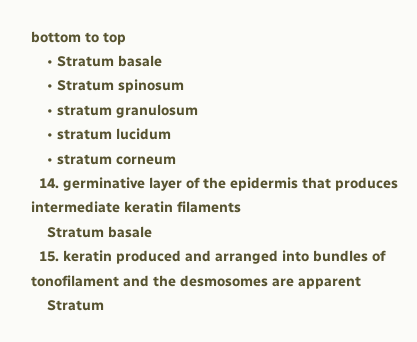bottom to top
    • Stratum basale
    • Stratum spinosum
    • stratum granulosum
    • stratum lucidum
    • stratum corneum
  14. germinative layer of the epidermis that produces intermediate keratin filaments
    Stratum basale
  15. keratin produced and arranged into bundles of tonofilament and the desmosomes are apparent
    Stratum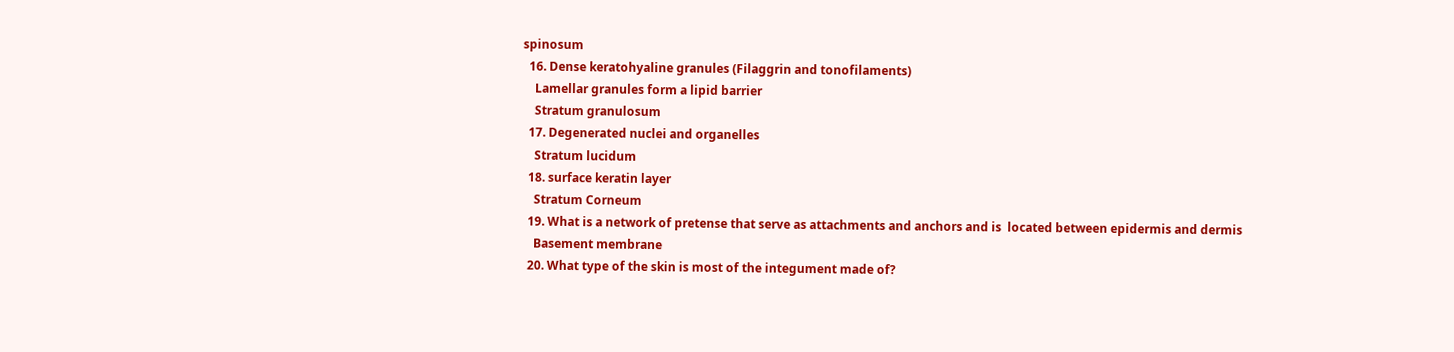spinosum
  16. Dense keratohyaline granules (Filaggrin and tonofilaments)
    Lamellar granules form a lipid barrier
    Stratum granulosum
  17. Degenerated nuclei and organelles
    Stratum lucidum
  18. surface keratin layer
    Stratum Corneum
  19. What is a network of pretense that serve as attachments and anchors and is  located between epidermis and dermis
    Basement membrane
  20. What type of the skin is most of the integument made of?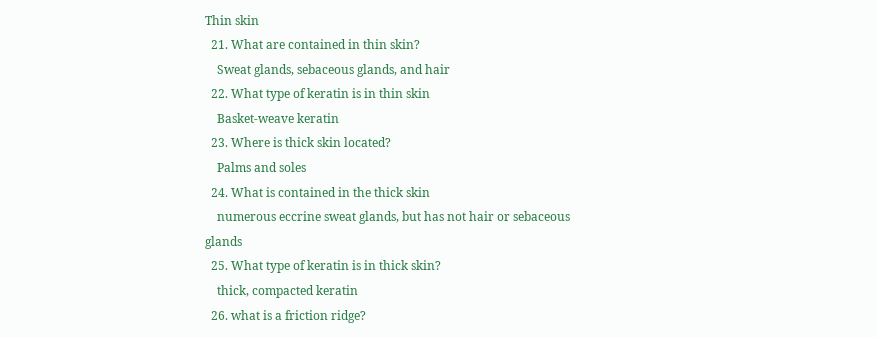Thin skin
  21. What are contained in thin skin?
    Sweat glands, sebaceous glands, and hair
  22. What type of keratin is in thin skin
    Basket-weave keratin
  23. Where is thick skin located?
    Palms and soles
  24. What is contained in the thick skin
    numerous eccrine sweat glands, but has not hair or sebaceous glands
  25. What type of keratin is in thick skin?
    thick, compacted keratin
  26. what is a friction ridge?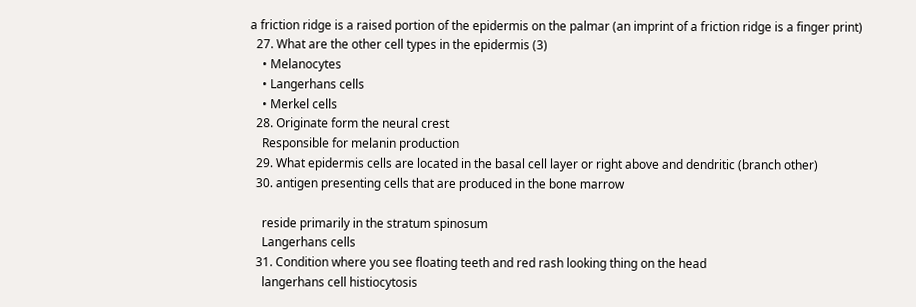a friction ridge is a raised portion of the epidermis on the palmar (an imprint of a friction ridge is a finger print)
  27. What are the other cell types in the epidermis (3)
    • Melanocytes
    • Langerhans cells
    • Merkel cells
  28. Originate form the neural crest
    Responsible for melanin production
  29. What epidermis cells are located in the basal cell layer or right above and dendritic (branch other)
  30. antigen presenting cells that are produced in the bone marrow

    reside primarily in the stratum spinosum
    Langerhans cells
  31. Condition where you see floating teeth and red rash looking thing on the head
    langerhans cell histiocytosis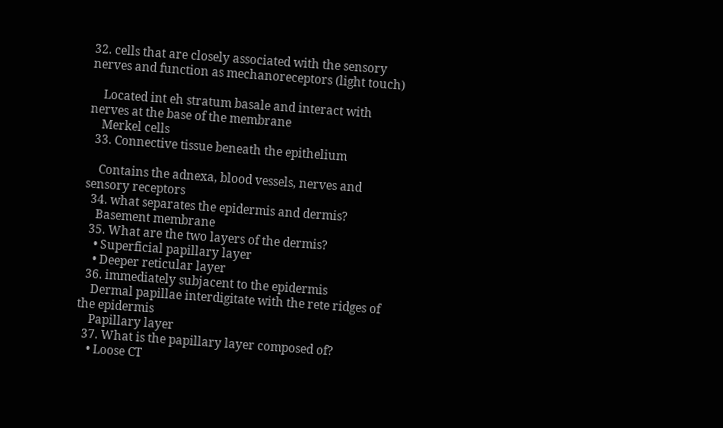32. cells that are closely associated with the sensory nerves and function as mechanoreceptors (light touch)

    Located int eh stratum basale and interact with nerves at the base of the membrane
    Merkel cells
  33. Connective tissue beneath the epithelium

    Contains the adnexa, blood vessels, nerves and sensory receptors
  34. what separates the epidermis and dermis?
    Basement membrane
  35. What are the two layers of the dermis?
    • Superficial papillary layer
    • Deeper reticular layer
  36. immediately subjacent to the epidermis
    Dermal papillae interdigitate with the rete ridges of the epidermis
    Papillary layer
  37. What is the papillary layer composed of?
    • Loose CT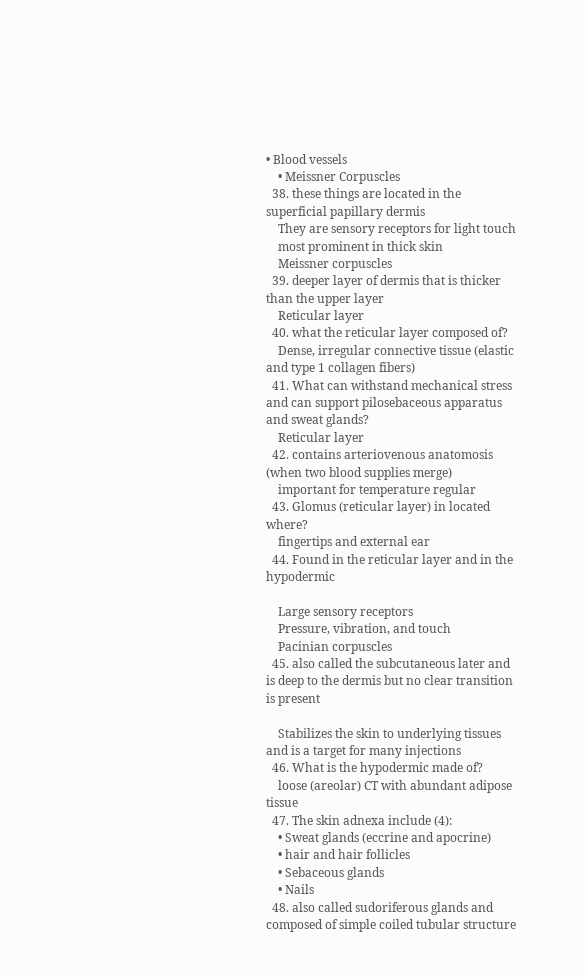• Blood vessels
    • Meissner Corpuscles
  38. these things are located in the superficial papillary dermis
    They are sensory receptors for light touch
    most prominent in thick skin
    Meissner corpuscles
  39. deeper layer of dermis that is thicker than the upper layer
    Reticular layer
  40. what the reticular layer composed of?
    Dense, irregular connective tissue (elastic and type 1 collagen fibers)
  41. What can withstand mechanical stress and can support pilosebaceous apparatus and sweat glands?
    Reticular layer
  42. contains arteriovenous anatomosis (when two blood supplies merge)
    important for temperature regular
  43. Glomus (reticular layer) in located where?
    fingertips and external ear
  44. Found in the reticular layer and in the hypodermic

    Large sensory receptors
    Pressure, vibration, and touch
    Pacinian corpuscles
  45. also called the subcutaneous later and is deep to the dermis but no clear transition is present

    Stabilizes the skin to underlying tissues and is a target for many injections
  46. What is the hypodermic made of?
    loose (areolar) CT with abundant adipose tissue
  47. The skin adnexa include (4):
    • Sweat glands (eccrine and apocrine)
    • hair and hair follicles
    • Sebaceous glands
    • Nails
  48. also called sudoriferous glands and composed of simple coiled tubular structure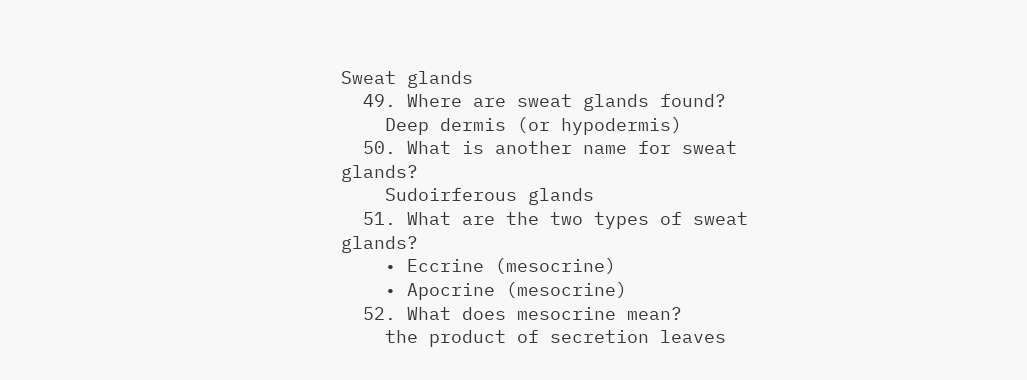Sweat glands
  49. Where are sweat glands found?
    Deep dermis (or hypodermis)
  50. What is another name for sweat glands?
    Sudoirferous glands
  51. What are the two types of sweat glands?
    • Eccrine (mesocrine)
    • Apocrine (mesocrine)
  52. What does mesocrine mean?
    the product of secretion leaves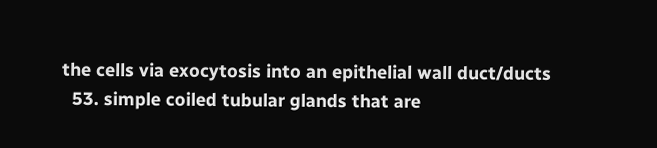the cells via exocytosis into an epithelial wall duct/ducts
  53. simple coiled tubular glands that are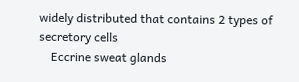widely distributed that contains 2 types of secretory cells
    Eccrine sweat glands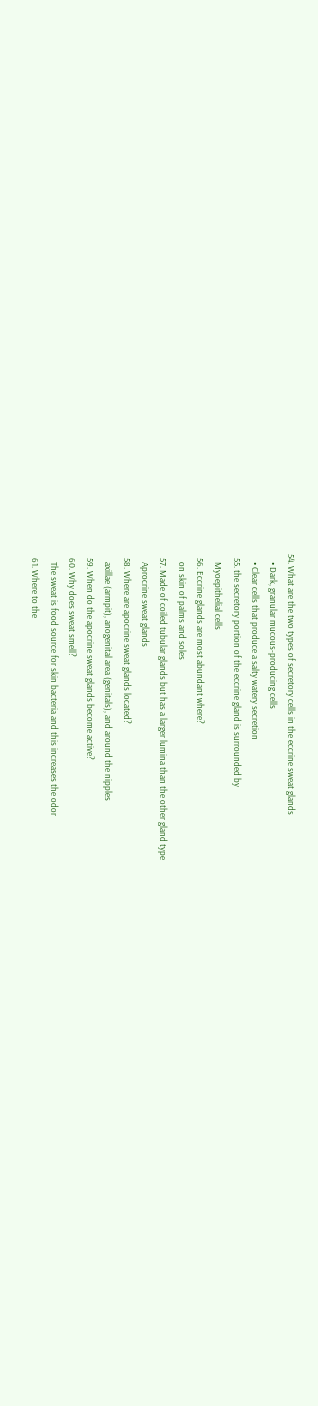54. What are the two types of secretory cells in the eccrine sweat glands
    • Dark, granular mucous-producing cells
    • Clear cells that produce a salty watery secretion
  55. the secretory portion of the eccrine gland is surrounded by
    Myoepithelial cells
  56. Eccrine glands are most abundant where?
    on skin of palms and soles
  57. Made of coiled tubular glands but has a larger lumina than the other gland type
    Aprocrine sweat glands
  58. Where are apocrine sweat glands located?
    axillae (armpit), anogenital area (genitals), and around the nipples
  59. When do the apocrine sweat glands become active?
  60. Why does sweat smell?
    The sweat is food source for skin bacteria and this increases the odor
  61. Where to the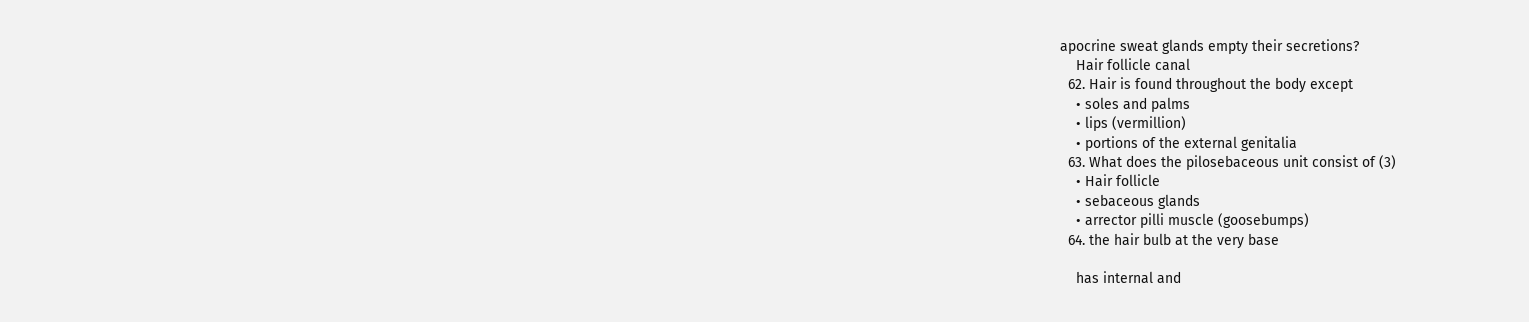apocrine sweat glands empty their secretions?
    Hair follicle canal
  62. Hair is found throughout the body except
    • soles and palms
    • lips (vermillion)
    • portions of the external genitalia
  63. What does the pilosebaceous unit consist of (3)
    • Hair follicle
    • sebaceous glands
    • arrector pilli muscle (goosebumps)
  64. the hair bulb at the very base

    has internal and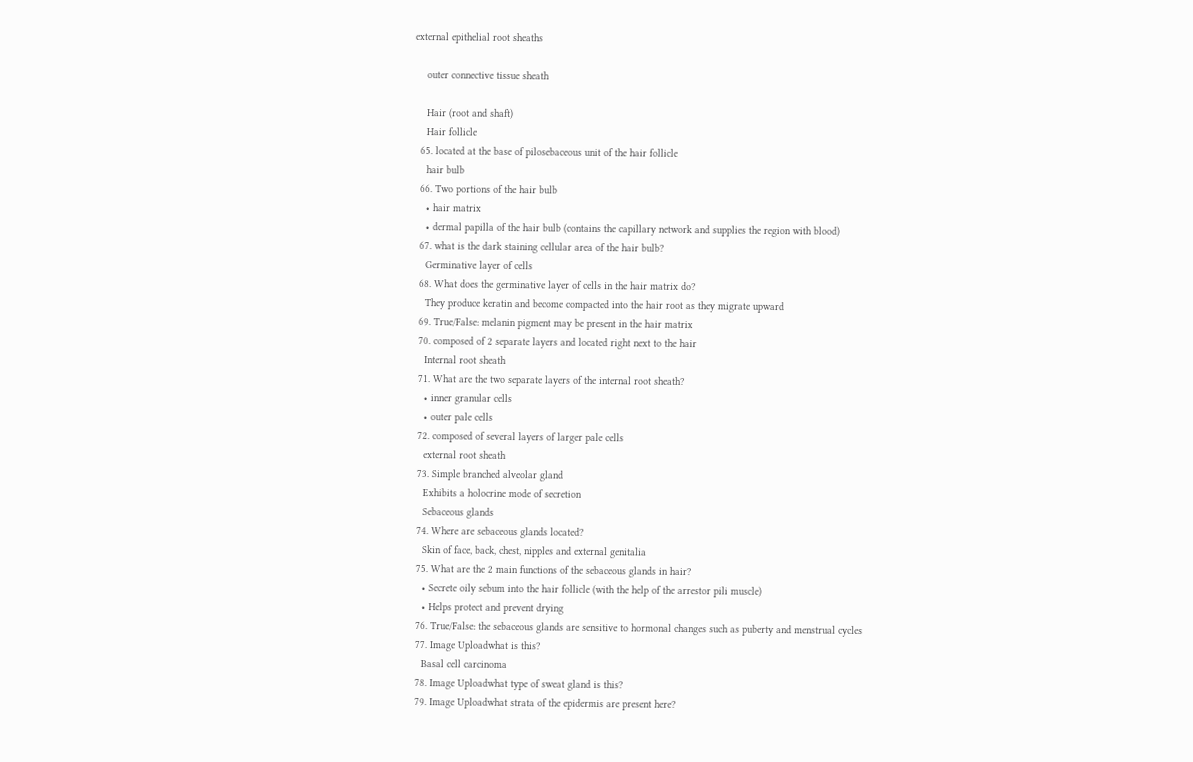external epithelial root sheaths

    outer connective tissue sheath

    Hair (root and shaft)
    Hair follicle
  65. located at the base of pilosebaceous unit of the hair follicle
    hair bulb
  66. Two portions of the hair bulb
    • hair matrix
    • dermal papilla of the hair bulb (contains the capillary network and supplies the region with blood)
  67. what is the dark staining cellular area of the hair bulb?
    Germinative layer of cells
  68. What does the germinative layer of cells in the hair matrix do?
    They produce keratin and become compacted into the hair root as they migrate upward
  69. True/False: melanin pigment may be present in the hair matrix
  70. composed of 2 separate layers and located right next to the hair
    Internal root sheath
  71. What are the two separate layers of the internal root sheath?
    • inner granular cells
    • outer pale cells
  72. composed of several layers of larger pale cells
    external root sheath
  73. Simple branched alveolar gland
    Exhibits a holocrine mode of secretion
    Sebaceous glands
  74. Where are sebaceous glands located?
    Skin of face, back, chest, nipples and external genitalia
  75. What are the 2 main functions of the sebaceous glands in hair?
    • Secrete oily sebum into the hair follicle (with the help of the arrestor pili muscle)
    • Helps protect and prevent drying
  76. True/False: the sebaceous glands are sensitive to hormonal changes such as puberty and menstrual cycles
  77. Image Uploadwhat is this?
    Basal cell carcinoma
  78. Image Uploadwhat type of sweat gland is this?
  79. Image Uploadwhat strata of the epidermis are present here?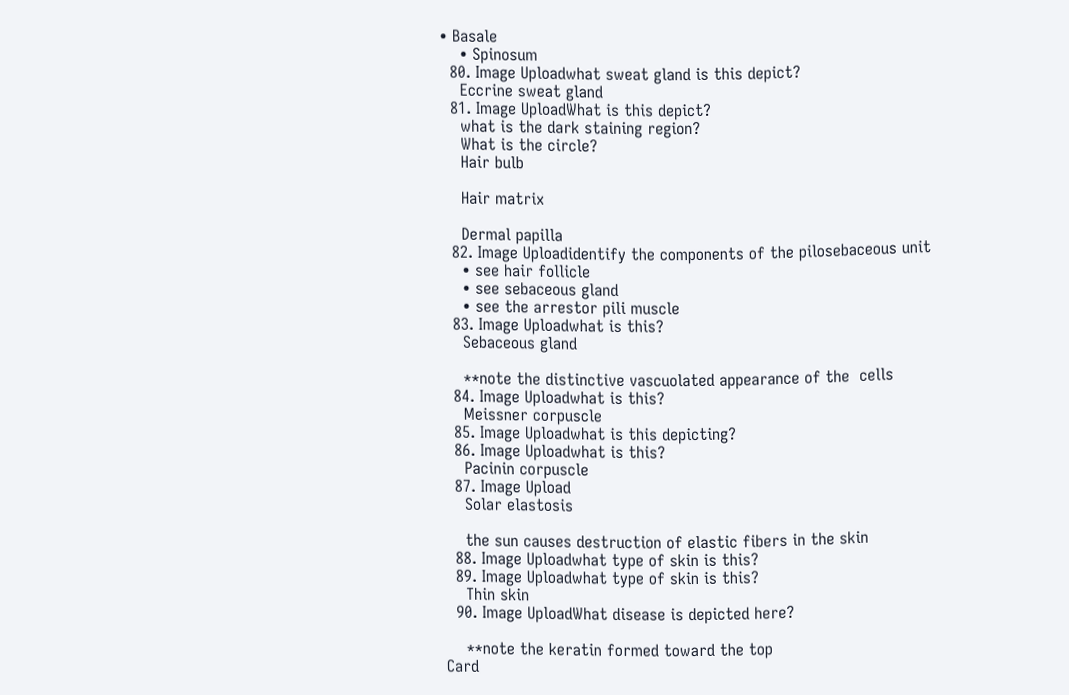• Basale
    • Spinosum
  80. Image Uploadwhat sweat gland is this depict?
    Eccrine sweat gland
  81. Image UploadWhat is this depict?
    what is the dark staining region?
    What is the circle?
    Hair bulb

    Hair matrix

    Dermal papilla
  82. Image Uploadidentify the components of the pilosebaceous unit
    • see hair follicle
    • see sebaceous gland
    • see the arrestor pili muscle
  83. Image Uploadwhat is this?
    Sebaceous gland

    **note the distinctive vascuolated appearance of the  cells
  84. Image Uploadwhat is this?
    Meissner corpuscle
  85. Image Uploadwhat is this depicting?
  86. Image Uploadwhat is this?
    Pacinin corpuscle
  87. Image Upload
    Solar elastosis

    the sun causes destruction of elastic fibers in the skin
  88. Image Uploadwhat type of skin is this?
  89. Image Uploadwhat type of skin is this?
    Thin skin
  90. Image UploadWhat disease is depicted here?

    **note the keratin formed toward the top
Card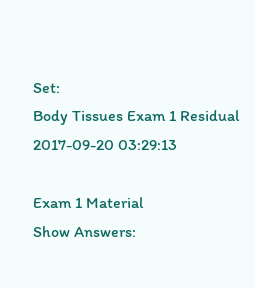Set:
Body Tissues Exam 1 Residual
2017-09-20 03:29:13

Exam 1 Material
Show Answers: